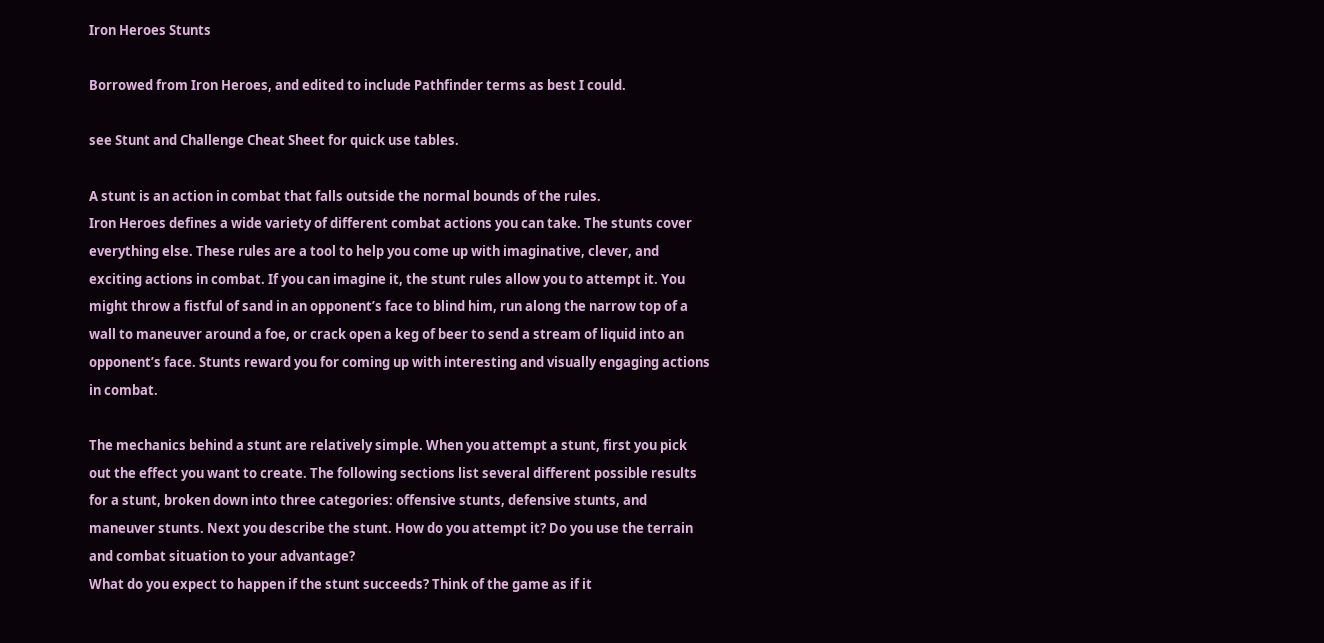Iron Heroes Stunts

Borrowed from Iron Heroes, and edited to include Pathfinder terms as best I could.

see Stunt and Challenge Cheat Sheet for quick use tables.

A stunt is an action in combat that falls outside the normal bounds of the rules.
Iron Heroes defines a wide variety of different combat actions you can take. The stunts cover everything else. These rules are a tool to help you come up with imaginative, clever, and exciting actions in combat. If you can imagine it, the stunt rules allow you to attempt it. You might throw a fistful of sand in an opponent’s face to blind him, run along the narrow top of a wall to maneuver around a foe, or crack open a keg of beer to send a stream of liquid into an opponent’s face. Stunts reward you for coming up with interesting and visually engaging actions in combat.

The mechanics behind a stunt are relatively simple. When you attempt a stunt, first you pick out the effect you want to create. The following sections list several different possible results for a stunt, broken down into three categories: offensive stunts, defensive stunts, and maneuver stunts. Next you describe the stunt. How do you attempt it? Do you use the terrain and combat situation to your advantage?
What do you expect to happen if the stunt succeeds? Think of the game as if it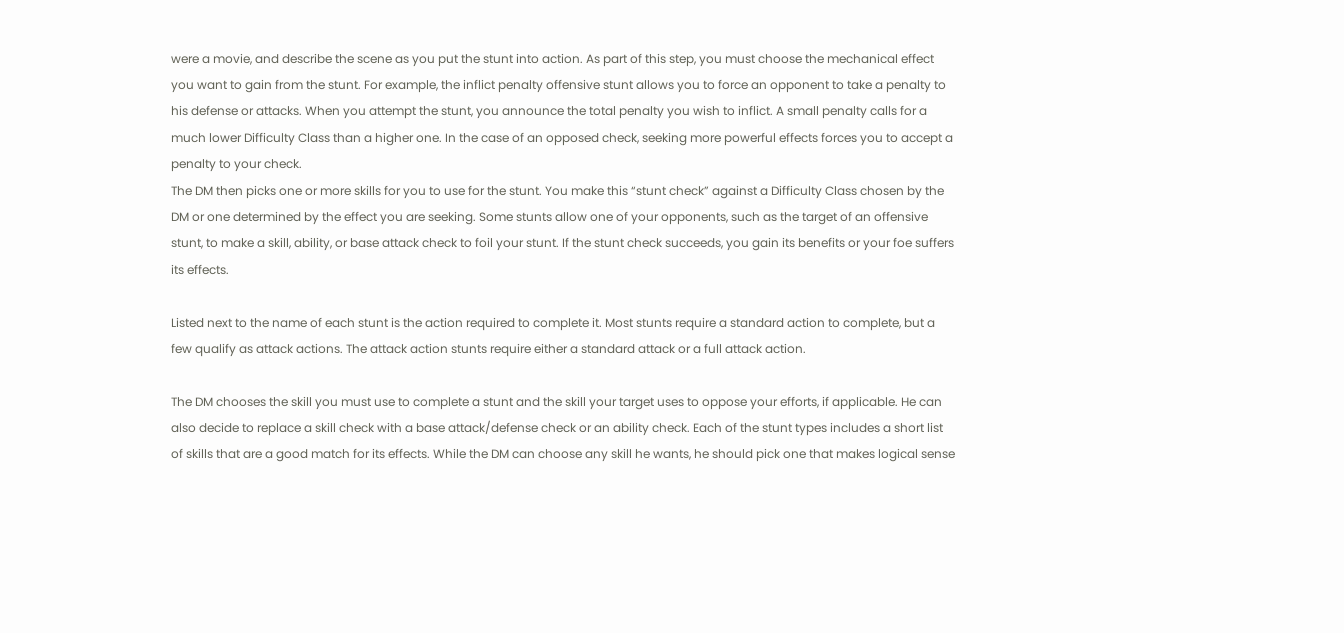were a movie, and describe the scene as you put the stunt into action. As part of this step, you must choose the mechanical effect you want to gain from the stunt. For example, the inflict penalty offensive stunt allows you to force an opponent to take a penalty to his defense or attacks. When you attempt the stunt, you announce the total penalty you wish to inflict. A small penalty calls for a much lower Difficulty Class than a higher one. In the case of an opposed check, seeking more powerful effects forces you to accept a penalty to your check.
The DM then picks one or more skills for you to use for the stunt. You make this “stunt check” against a Difficulty Class chosen by the DM or one determined by the effect you are seeking. Some stunts allow one of your opponents, such as the target of an offensive stunt, to make a skill, ability, or base attack check to foil your stunt. If the stunt check succeeds, you gain its benefits or your foe suffers its effects.

Listed next to the name of each stunt is the action required to complete it. Most stunts require a standard action to complete, but a few qualify as attack actions. The attack action stunts require either a standard attack or a full attack action.

The DM chooses the skill you must use to complete a stunt and the skill your target uses to oppose your efforts, if applicable. He can also decide to replace a skill check with a base attack/defense check or an ability check. Each of the stunt types includes a short list of skills that are a good match for its effects. While the DM can choose any skill he wants, he should pick one that makes logical sense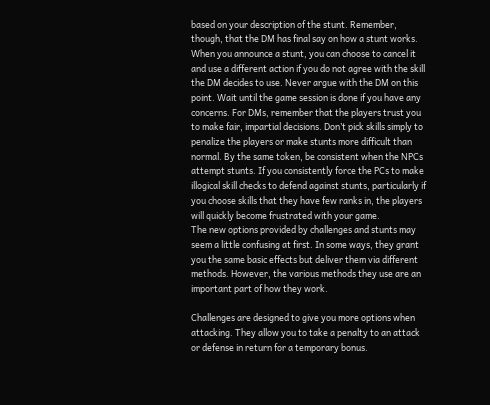based on your description of the stunt. Remember, though, that the DM has final say on how a stunt works.
When you announce a stunt, you can choose to cancel it and use a different action if you do not agree with the skill the DM decides to use. Never argue with the DM on this point. Wait until the game session is done if you have any concerns. For DMs, remember that the players trust you to make fair, impartial decisions. Don’t pick skills simply to penalize the players or make stunts more difficult than normal. By the same token, be consistent when the NPCs attempt stunts. If you consistently force the PCs to make illogical skill checks to defend against stunts, particularly if you choose skills that they have few ranks in, the players will quickly become frustrated with your game.
The new options provided by challenges and stunts may seem a little confusing at first. In some ways, they grant you the same basic effects but deliver them via different methods. However, the various methods they use are an important part of how they work.

Challenges are designed to give you more options when attacking. They allow you to take a penalty to an attack or defense in return for a temporary bonus.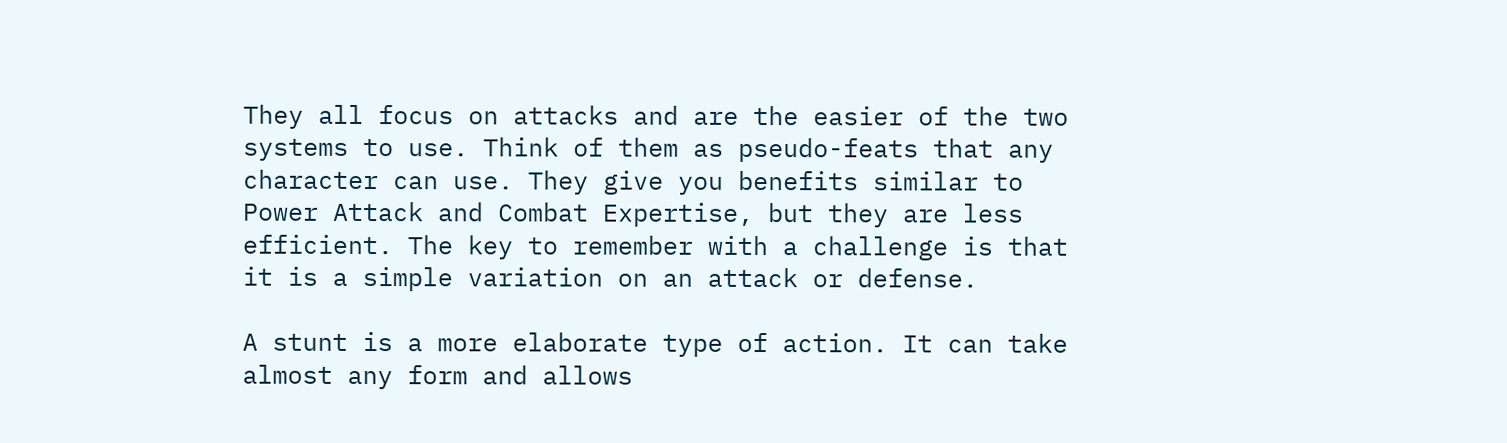They all focus on attacks and are the easier of the two systems to use. Think of them as pseudo-feats that any character can use. They give you benefits similar to Power Attack and Combat Expertise, but they are less efficient. The key to remember with a challenge is that it is a simple variation on an attack or defense.

A stunt is a more elaborate type of action. It can take almost any form and allows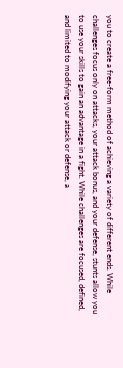you to create a free-form method of achieving a variety of different ends. While challenges focus only on attacks, your attack bonus, and your defense, stunts allow you to use your skills to gain an advantage in a fight. While challenges are focused, defined, and limited to modifying your attack or defense, a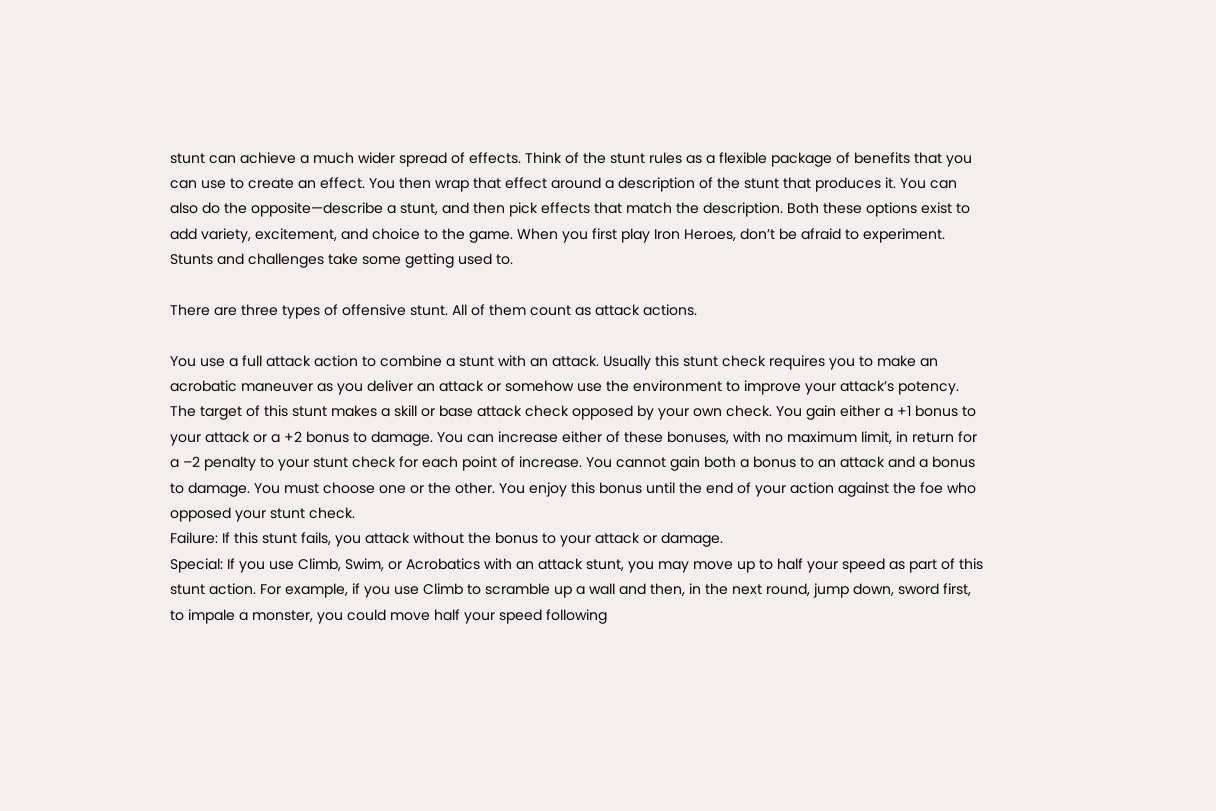stunt can achieve a much wider spread of effects. Think of the stunt rules as a flexible package of benefits that you can use to create an effect. You then wrap that effect around a description of the stunt that produces it. You can also do the opposite—describe a stunt, and then pick effects that match the description. Both these options exist to add variety, excitement, and choice to the game. When you first play Iron Heroes, don’t be afraid to experiment. Stunts and challenges take some getting used to.

There are three types of offensive stunt. All of them count as attack actions.

You use a full attack action to combine a stunt with an attack. Usually this stunt check requires you to make an acrobatic maneuver as you deliver an attack or somehow use the environment to improve your attack’s potency. The target of this stunt makes a skill or base attack check opposed by your own check. You gain either a +1 bonus to your attack or a +2 bonus to damage. You can increase either of these bonuses, with no maximum limit, in return for a –2 penalty to your stunt check for each point of increase. You cannot gain both a bonus to an attack and a bonus to damage. You must choose one or the other. You enjoy this bonus until the end of your action against the foe who opposed your stunt check.
Failure: If this stunt fails, you attack without the bonus to your attack or damage.
Special: If you use Climb, Swim, or Acrobatics with an attack stunt, you may move up to half your speed as part of this stunt action. For example, if you use Climb to scramble up a wall and then, in the next round, jump down, sword first, to impale a monster, you could move half your speed following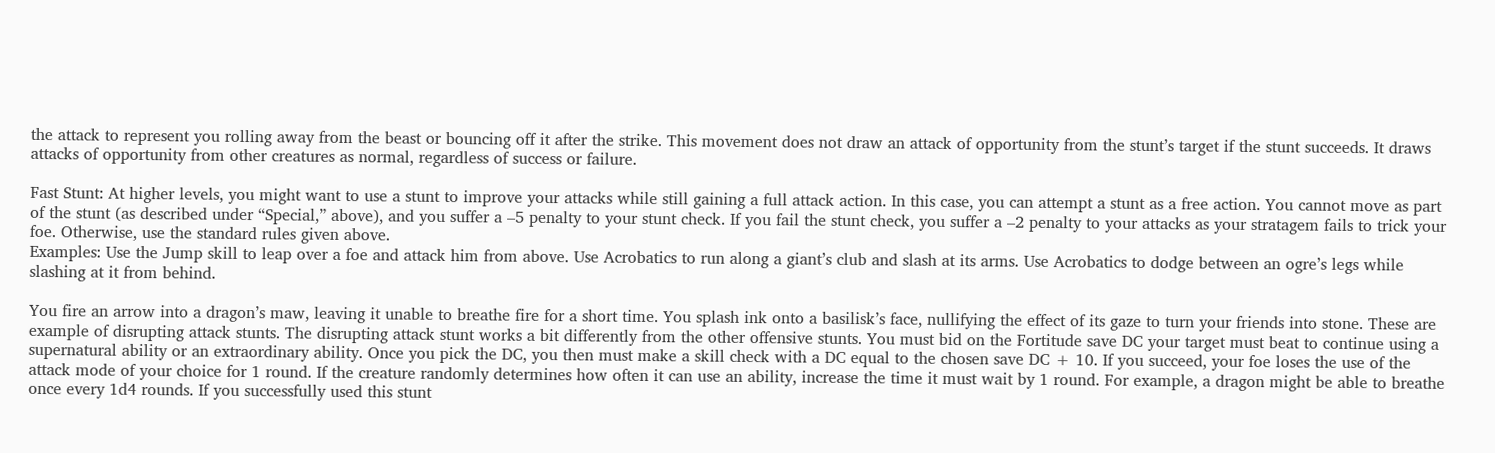the attack to represent you rolling away from the beast or bouncing off it after the strike. This movement does not draw an attack of opportunity from the stunt’s target if the stunt succeeds. It draws attacks of opportunity from other creatures as normal, regardless of success or failure.

Fast Stunt: At higher levels, you might want to use a stunt to improve your attacks while still gaining a full attack action. In this case, you can attempt a stunt as a free action. You cannot move as part of the stunt (as described under “Special,” above), and you suffer a –5 penalty to your stunt check. If you fail the stunt check, you suffer a –2 penalty to your attacks as your stratagem fails to trick your foe. Otherwise, use the standard rules given above.
Examples: Use the Jump skill to leap over a foe and attack him from above. Use Acrobatics to run along a giant’s club and slash at its arms. Use Acrobatics to dodge between an ogre’s legs while slashing at it from behind.

You fire an arrow into a dragon’s maw, leaving it unable to breathe fire for a short time. You splash ink onto a basilisk’s face, nullifying the effect of its gaze to turn your friends into stone. These are example of disrupting attack stunts. The disrupting attack stunt works a bit differently from the other offensive stunts. You must bid on the Fortitude save DC your target must beat to continue using a supernatural ability or an extraordinary ability. Once you pick the DC, you then must make a skill check with a DC equal to the chosen save DC + 10. If you succeed, your foe loses the use of the attack mode of your choice for 1 round. If the creature randomly determines how often it can use an ability, increase the time it must wait by 1 round. For example, a dragon might be able to breathe once every 1d4 rounds. If you successfully used this stunt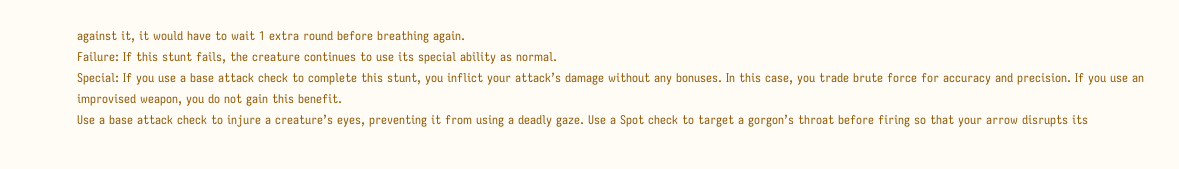against it, it would have to wait 1 extra round before breathing again.
Failure: If this stunt fails, the creature continues to use its special ability as normal.
Special: If you use a base attack check to complete this stunt, you inflict your attack’s damage without any bonuses. In this case, you trade brute force for accuracy and precision. If you use an improvised weapon, you do not gain this benefit.
Use a base attack check to injure a creature’s eyes, preventing it from using a deadly gaze. Use a Spot check to target a gorgon’s throat before firing so that your arrow disrupts its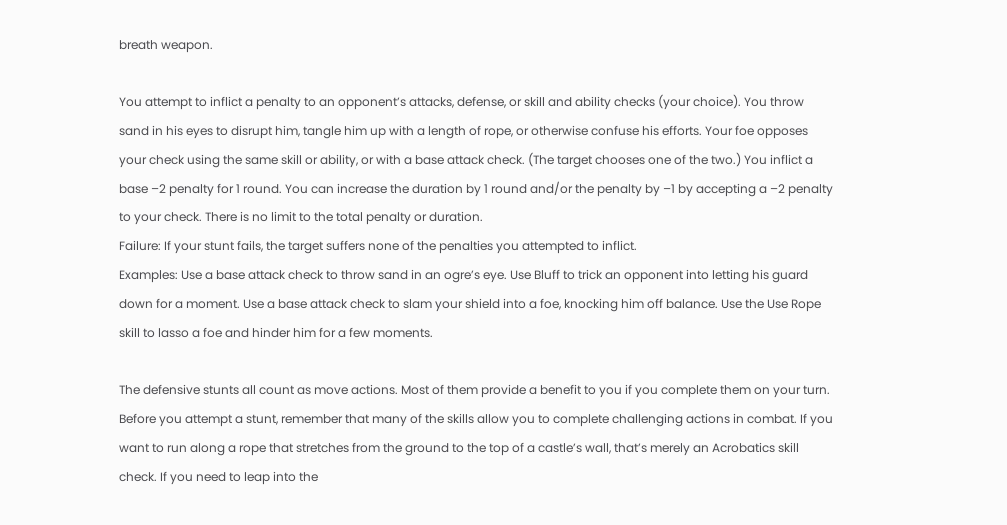breath weapon.

You attempt to inflict a penalty to an opponent’s attacks, defense, or skill and ability checks (your choice). You throw sand in his eyes to disrupt him, tangle him up with a length of rope, or otherwise confuse his efforts. Your foe opposes your check using the same skill or ability, or with a base attack check. (The target chooses one of the two.) You inflict a base –2 penalty for 1 round. You can increase the duration by 1 round and/or the penalty by –1 by accepting a –2 penalty to your check. There is no limit to the total penalty or duration.
Failure: If your stunt fails, the target suffers none of the penalties you attempted to inflict.
Examples: Use a base attack check to throw sand in an ogre’s eye. Use Bluff to trick an opponent into letting his guard down for a moment. Use a base attack check to slam your shield into a foe, knocking him off balance. Use the Use Rope skill to lasso a foe and hinder him for a few moments.

The defensive stunts all count as move actions. Most of them provide a benefit to you if you complete them on your turn.
Before you attempt a stunt, remember that many of the skills allow you to complete challenging actions in combat. If you want to run along a rope that stretches from the ground to the top of a castle’s wall, that’s merely an Acrobatics skill check. If you need to leap into the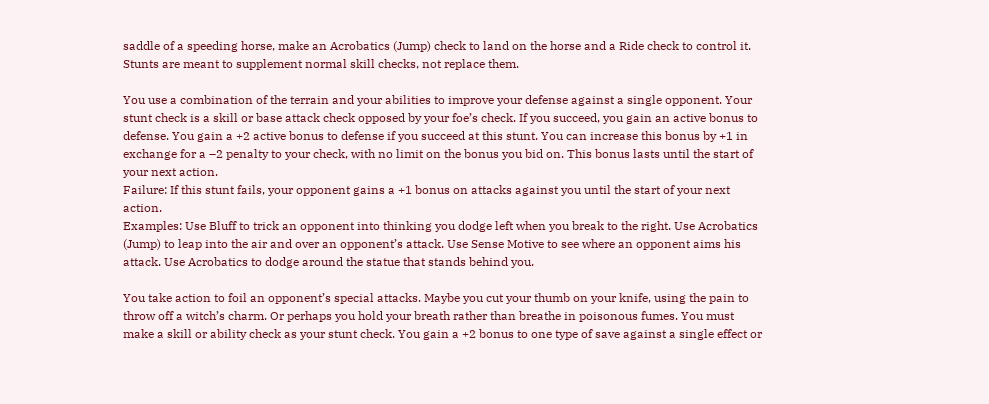saddle of a speeding horse, make an Acrobatics (Jump) check to land on the horse and a Ride check to control it. Stunts are meant to supplement normal skill checks, not replace them.

You use a combination of the terrain and your abilities to improve your defense against a single opponent. Your stunt check is a skill or base attack check opposed by your foe’s check. If you succeed, you gain an active bonus to defense. You gain a +2 active bonus to defense if you succeed at this stunt. You can increase this bonus by +1 in exchange for a –2 penalty to your check, with no limit on the bonus you bid on. This bonus lasts until the start of your next action.
Failure: If this stunt fails, your opponent gains a +1 bonus on attacks against you until the start of your next action.
Examples: Use Bluff to trick an opponent into thinking you dodge left when you break to the right. Use Acrobatics (Jump) to leap into the air and over an opponent’s attack. Use Sense Motive to see where an opponent aims his attack. Use Acrobatics to dodge around the statue that stands behind you.

You take action to foil an opponent’s special attacks. Maybe you cut your thumb on your knife, using the pain to throw off a witch’s charm. Or perhaps you hold your breath rather than breathe in poisonous fumes. You must make a skill or ability check as your stunt check. You gain a +2 bonus to one type of save against a single effect or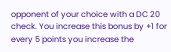opponent of your choice with a DC 20 check. You increase this bonus by +1 for every 5 points you increase the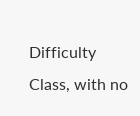Difficulty Class, with no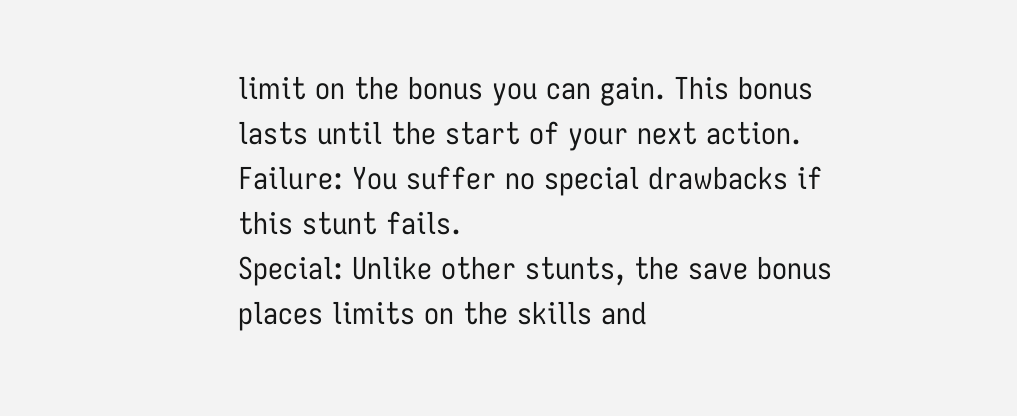limit on the bonus you can gain. This bonus lasts until the start of your next action.
Failure: You suffer no special drawbacks if this stunt fails.
Special: Unlike other stunts, the save bonus places limits on the skills and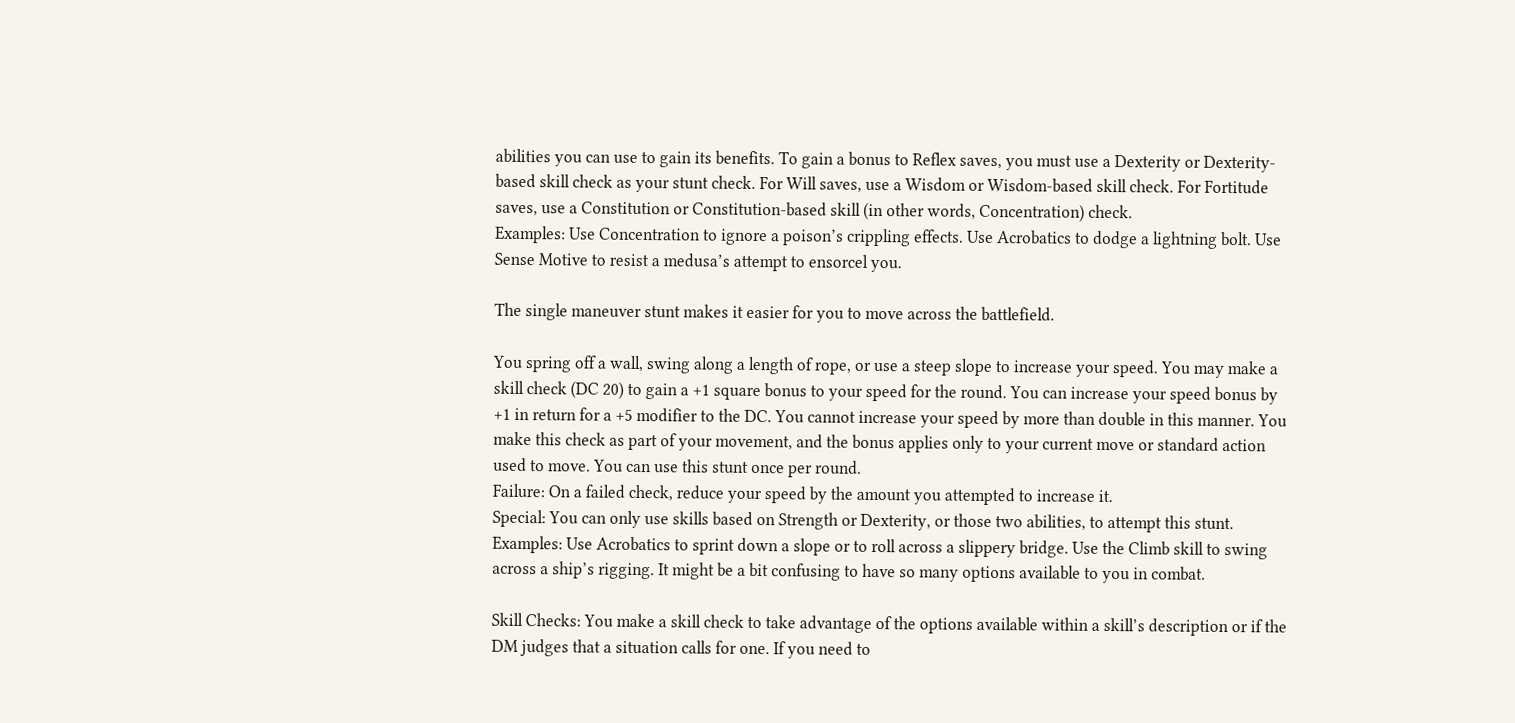abilities you can use to gain its benefits. To gain a bonus to Reflex saves, you must use a Dexterity or Dexterity-based skill check as your stunt check. For Will saves, use a Wisdom or Wisdom-based skill check. For Fortitude saves, use a Constitution or Constitution-based skill (in other words, Concentration) check.
Examples: Use Concentration to ignore a poison’s crippling effects. Use Acrobatics to dodge a lightning bolt. Use Sense Motive to resist a medusa’s attempt to ensorcel you.

The single maneuver stunt makes it easier for you to move across the battlefield.

You spring off a wall, swing along a length of rope, or use a steep slope to increase your speed. You may make a skill check (DC 20) to gain a +1 square bonus to your speed for the round. You can increase your speed bonus by +1 in return for a +5 modifier to the DC. You cannot increase your speed by more than double in this manner. You make this check as part of your movement, and the bonus applies only to your current move or standard action used to move. You can use this stunt once per round.
Failure: On a failed check, reduce your speed by the amount you attempted to increase it.
Special: You can only use skills based on Strength or Dexterity, or those two abilities, to attempt this stunt.
Examples: Use Acrobatics to sprint down a slope or to roll across a slippery bridge. Use the Climb skill to swing across a ship’s rigging. It might be a bit confusing to have so many options available to you in combat.

Skill Checks: You make a skill check to take advantage of the options available within a skill’s description or if the DM judges that a situation calls for one. If you need to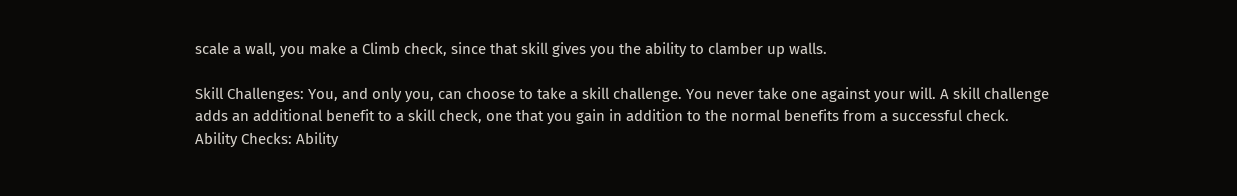scale a wall, you make a Climb check, since that skill gives you the ability to clamber up walls.

Skill Challenges: You, and only you, can choose to take a skill challenge. You never take one against your will. A skill challenge adds an additional benefit to a skill check, one that you gain in addition to the normal benefits from a successful check.
Ability Checks: Ability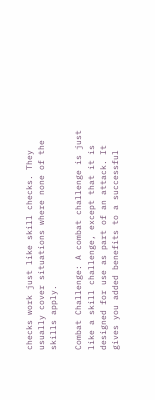checks work just like skill checks. They usually cover situations where none of the skills apply.

Combat Challenge: A combat challenge is just like a skill challenge, except that it is designed for use as part of an attack. It gives you added benefits to a successful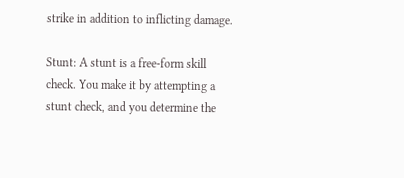strike in addition to inflicting damage.

Stunt: A stunt is a free-form skill check. You make it by attempting a stunt check, and you determine the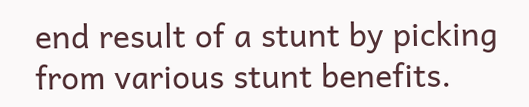end result of a stunt by picking from various stunt benefits.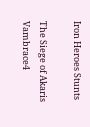Iron Heroes Stunts

The Siege of Akaris Vambrace4